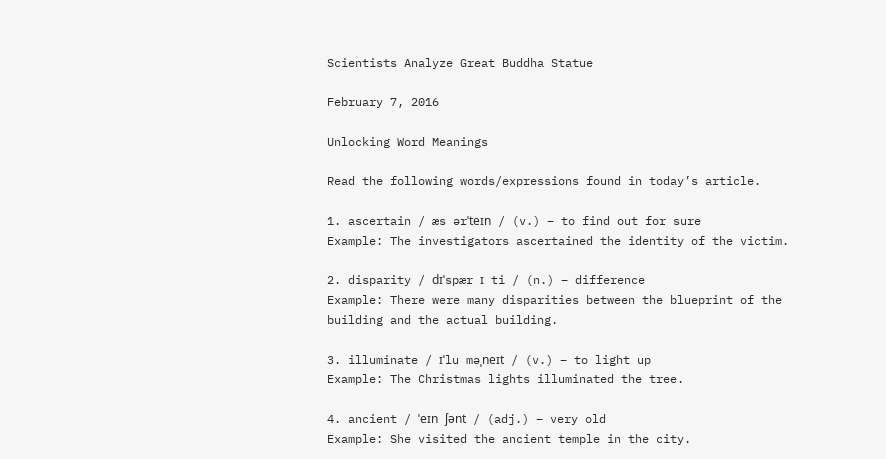Scientists Analyze Great Buddha Statue

February 7, 2016

Unlocking Word Meanings

Read the following words/expressions found in today’s article.

1. ascertain / æs ərˈteɪn / (v.) – to find out for sure
Example: The investigators ascertained the identity of the victim.

2. disparity / dɪˈspær ɪ ti / (n.) – difference
Example: There were many disparities between the blueprint of the building and the actual building.

3. illuminate / ɪˈlu məˌneɪt / (v.) – to light up
Example: The Christmas lights illuminated the tree.

4. ancient / ˈeɪn ʃənt / (adj.) – very old
Example: She visited the ancient temple in the city.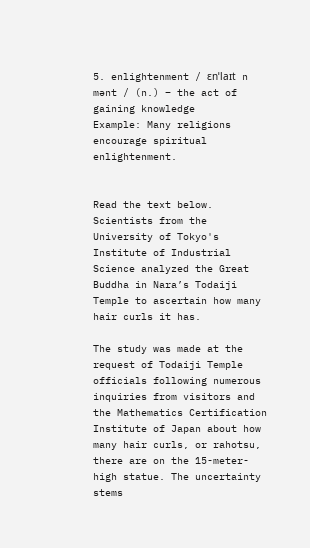5. enlightenment / ɛnˈlaɪt n mənt / (n.) – the act of gaining knowledge
Example: Many religions encourage spiritual enlightenment.


Read the text below.
Scientists from the University of Tokyo's Institute of Industrial Science analyzed the Great Buddha in Nara’s Todaiji Temple to ascertain how many hair curls it has.

The study was made at the request of Todaiji Temple officials following numerous inquiries from visitors and the Mathematics Certification Institute of Japan about how many hair curls, or rahotsu, there are on the 15-meter-high statue. The uncertainty stems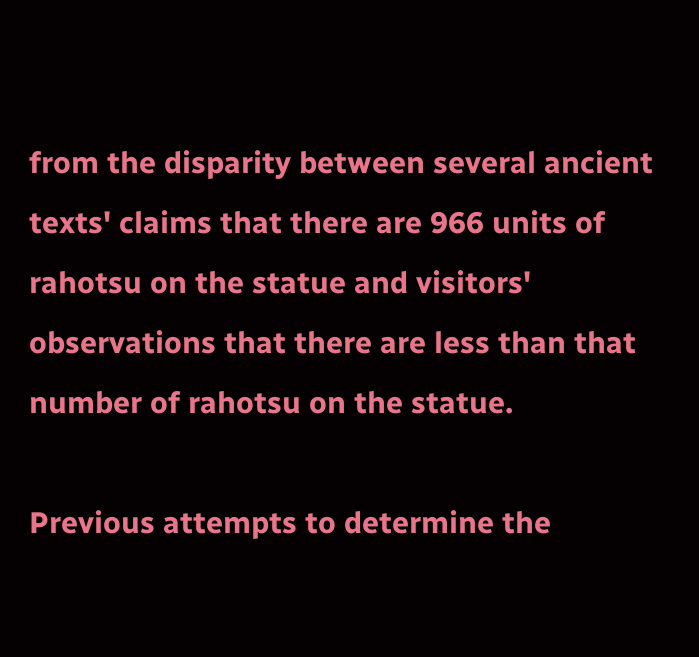from the disparity between several ancient texts' claims that there are 966 units of rahotsu on the statue and visitors' observations that there are less than that number of rahotsu on the statue.

Previous attempts to determine the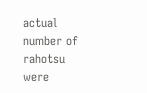actual number of rahotsu were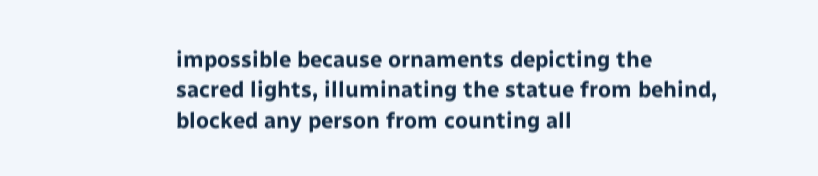impossible because ornaments depicting the sacred lights, illuminating the statue from behind, blocked any person from counting all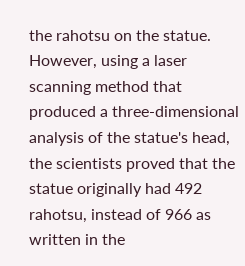the rahotsu on the statue. However, using a laser scanning method that produced a three-dimensional analysis of the statue's head, the scientists proved that the statue originally had 492 rahotsu, instead of 966 as written in the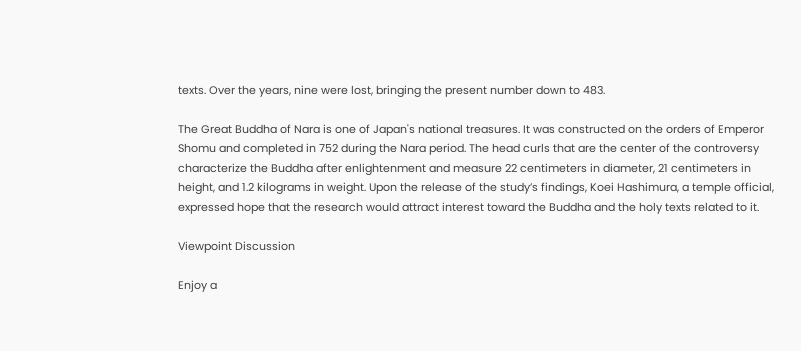texts. Over the years, nine were lost, bringing the present number down to 483.

The Great Buddha of Nara is one of Japan's national treasures. It was constructed on the orders of Emperor Shomu and completed in 752 during the Nara period. The head curls that are the center of the controversy characterize the Buddha after enlightenment and measure 22 centimeters in diameter, 21 centimeters in height, and 1.2 kilograms in weight. Upon the release of the study’s findings, Koei Hashimura, a temple official, expressed hope that the research would attract interest toward the Buddha and the holy texts related to it.

Viewpoint Discussion

Enjoy a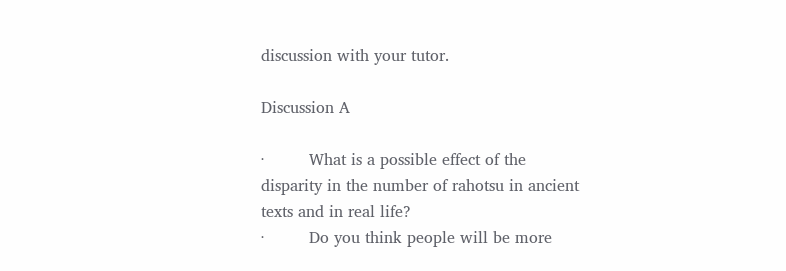discussion with your tutor.

Discussion A

·         What is a possible effect of the disparity in the number of rahotsu in ancient texts and in real life?
·         Do you think people will be more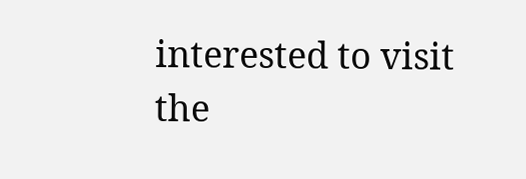interested to visit the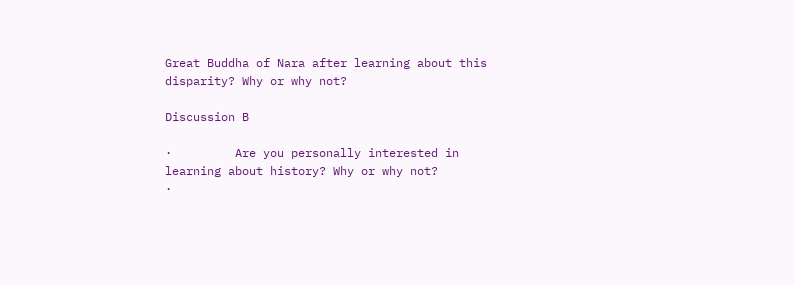Great Buddha of Nara after learning about this disparity? Why or why not?

Discussion B

·         Are you personally interested in learning about history? Why or why not?
·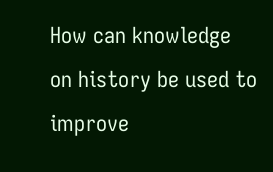How can knowledge on history be used to improve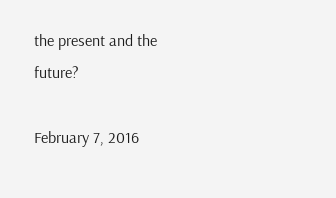the present and the future?

February 7, 2016